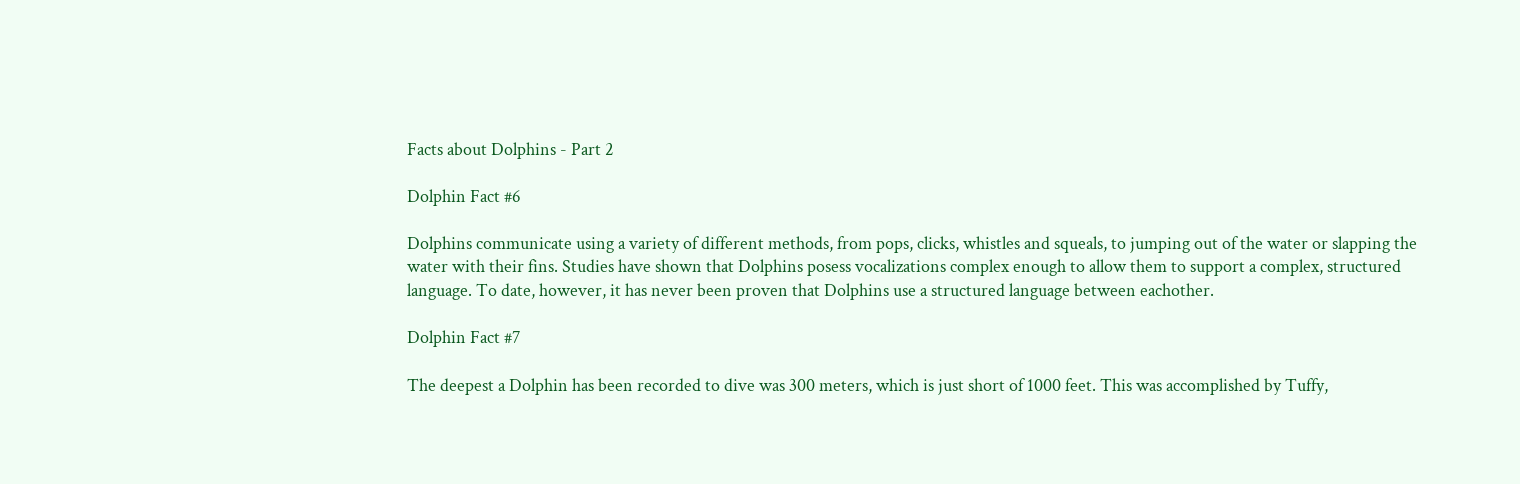Facts about Dolphins - Part 2

Dolphin Fact #6

Dolphins communicate using a variety of different methods, from pops, clicks, whistles and squeals, to jumping out of the water or slapping the water with their fins. Studies have shown that Dolphins posess vocalizations complex enough to allow them to support a complex, structured language. To date, however, it has never been proven that Dolphins use a structured language between eachother.

Dolphin Fact #7

The deepest a Dolphin has been recorded to dive was 300 meters, which is just short of 1000 feet. This was accomplished by Tuffy,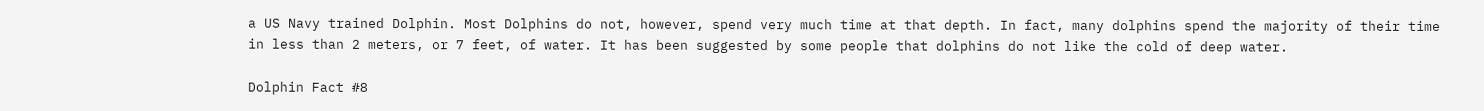a US Navy trained Dolphin. Most Dolphins do not, however, spend very much time at that depth. In fact, many dolphins spend the majority of their time in less than 2 meters, or 7 feet, of water. It has been suggested by some people that dolphins do not like the cold of deep water.

Dolphin Fact #8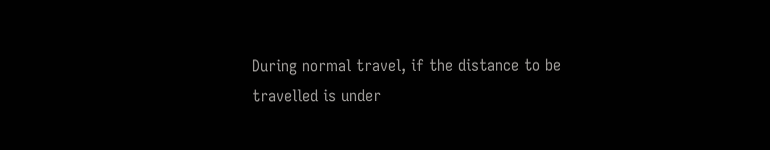During normal travel, if the distance to be travelled is under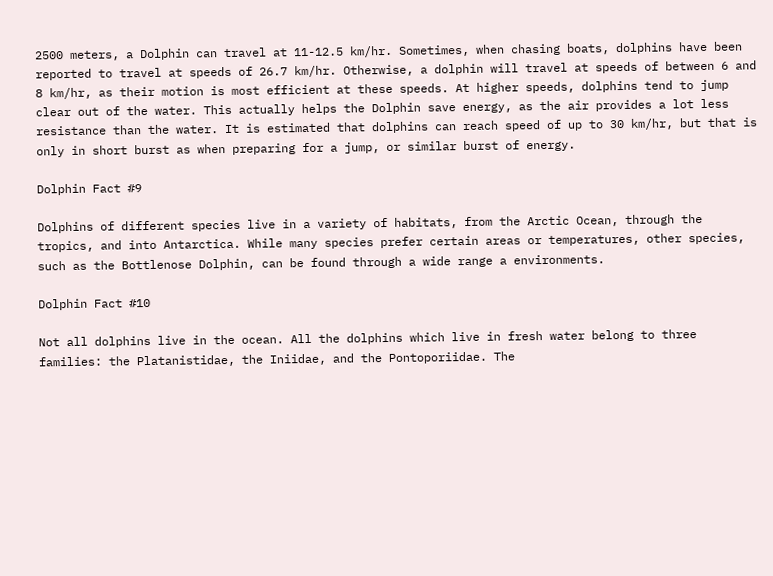2500 meters, a Dolphin can travel at 11-12.5 km/hr. Sometimes, when chasing boats, dolphins have been reported to travel at speeds of 26.7 km/hr. Otherwise, a dolphin will travel at speeds of between 6 and 8 km/hr, as their motion is most efficient at these speeds. At higher speeds, dolphins tend to jump clear out of the water. This actually helps the Dolphin save energy, as the air provides a lot less resistance than the water. It is estimated that dolphins can reach speed of up to 30 km/hr, but that is only in short burst as when preparing for a jump, or similar burst of energy.

Dolphin Fact #9

Dolphins of different species live in a variety of habitats, from the Arctic Ocean, through the tropics, and into Antarctica. While many species prefer certain areas or temperatures, other species, such as the Bottlenose Dolphin, can be found through a wide range a environments.

Dolphin Fact #10

Not all dolphins live in the ocean. All the dolphins which live in fresh water belong to three families: the Platanistidae, the Iniidae, and the Pontoporiidae. The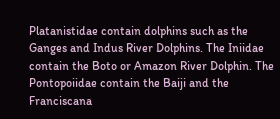Platanistidae contain dolphins such as the Ganges and Indus River Dolphins. The Iniidae contain the Boto or Amazon River Dolphin. The Pontopoiidae contain the Baiji and the Franciscana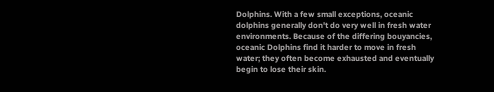Dolphins. With a few small exceptions, oceanic dolphins generally don't do very well in fresh water environments. Because of the differing bouyancies, oceanic Dolphins find it harder to move in fresh water; they often become exhausted and eventually begin to lose their skin.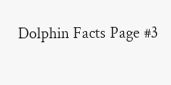Dolphin Facts Page #3